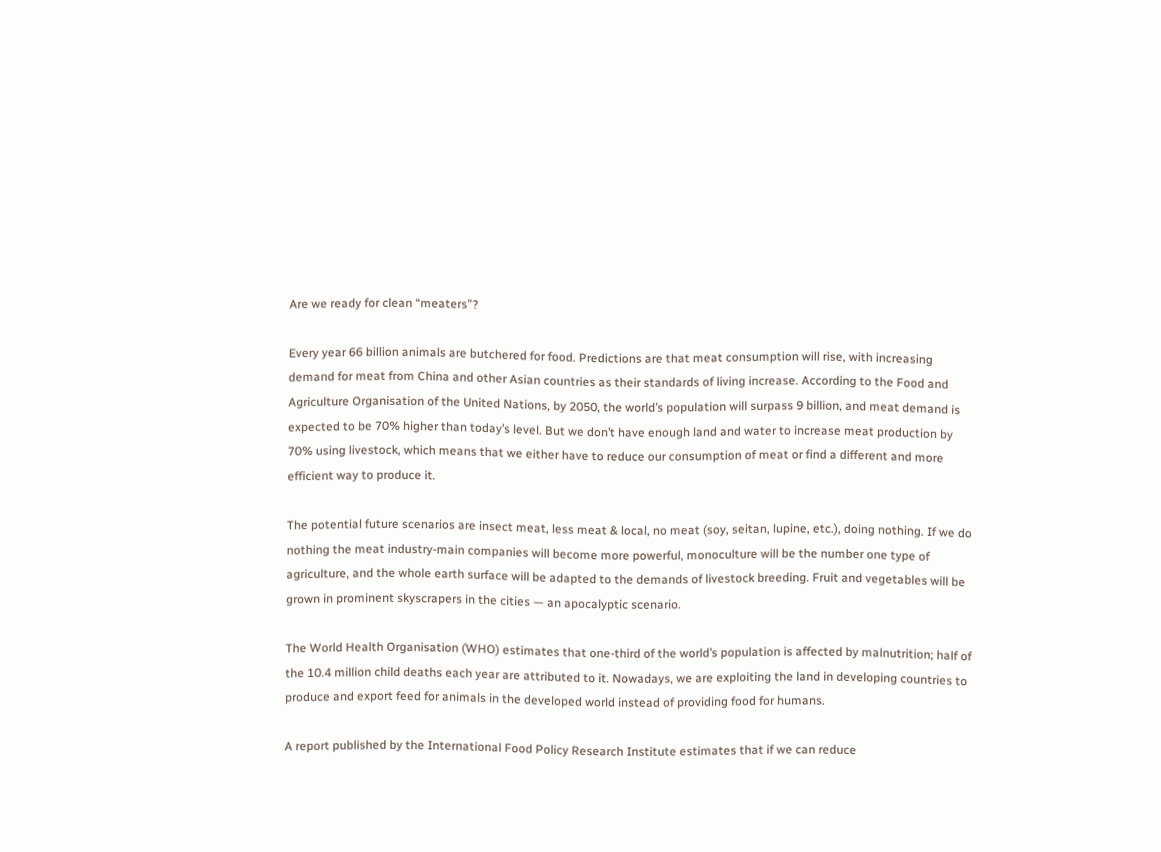Are we ready for clean “meaters”?

Every year 66 billion animals are butchered for food. Predictions are that meat consumption will rise, with increasing demand for meat from China and other Asian countries as their standards of living increase. According to the Food and Agriculture Organisation of the United Nations, by 2050, the world’s population will surpass 9 billion, and meat demand is expected to be 70% higher than today’s level. But we don’t have enough land and water to increase meat production by 70% using livestock, which means that we either have to reduce our consumption of meat or find a different and more efficient way to produce it.

The potential future scenarios are insect meat, less meat & local, no meat (soy, seitan, lupine, etc.), doing nothing. If we do nothing the meat industry-main companies will become more powerful, monoculture will be the number one type of agriculture, and the whole earth surface will be adapted to the demands of livestock breeding. Fruit and vegetables will be grown in prominent skyscrapers in the cities — an apocalyptic scenario.

The World Health Organisation (WHO) estimates that one-third of the world’s population is affected by malnutrition; half of the 10.4 million child deaths each year are attributed to it. Nowadays, we are exploiting the land in developing countries to produce and export feed for animals in the developed world instead of providing food for humans.

A report published by the International Food Policy Research Institute estimates that if we can reduce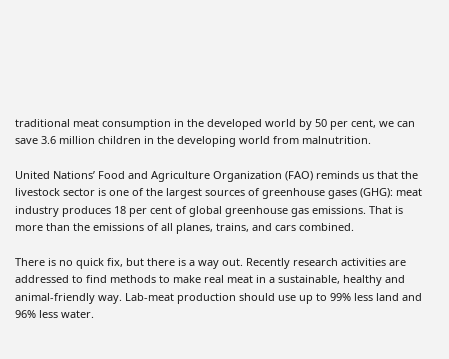traditional meat consumption in the developed world by 50 per cent, we can save 3.6 million children in the developing world from malnutrition.

United Nations’ Food and Agriculture Organization (FAO) reminds us that the livestock sector is one of the largest sources of greenhouse gases (GHG): meat industry produces 18 per cent of global greenhouse gas emissions. That is more than the emissions of all planes, trains, and cars combined.

There is no quick fix, but there is a way out. Recently research activities are addressed to find methods to make real meat in a sustainable, healthy and animal-friendly way. Lab-meat production should use up to 99% less land and 96% less water.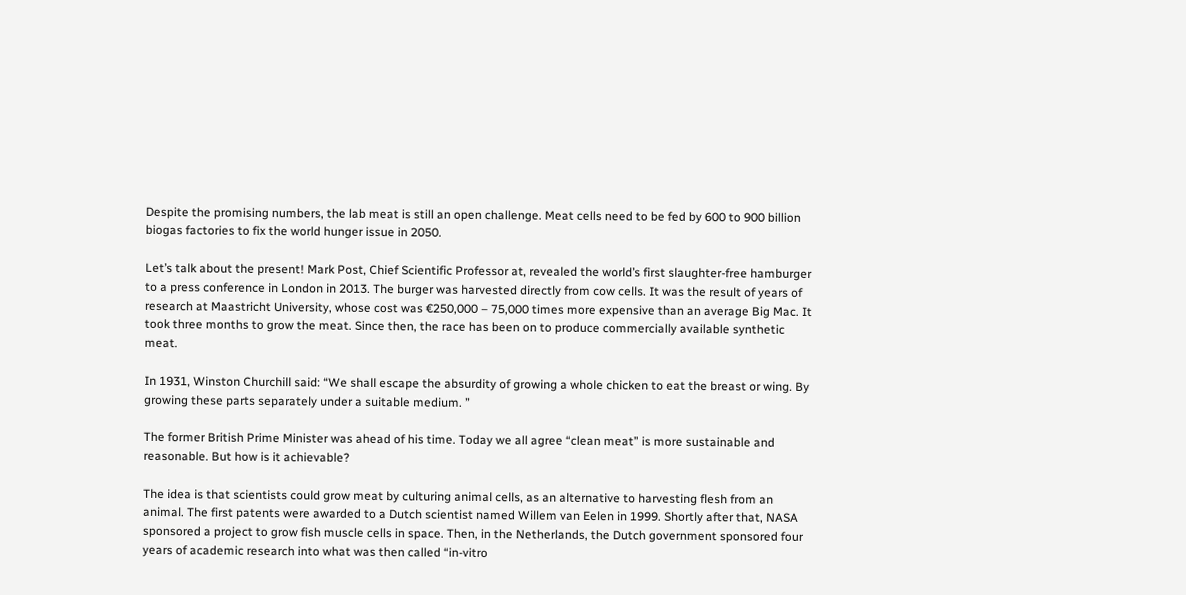Despite the promising numbers, the lab meat is still an open challenge. Meat cells need to be fed by 600 to 900 billion biogas factories to fix the world hunger issue in 2050.

Let’s talk about the present! Mark Post, Chief Scientific Professor at, revealed the world’s first slaughter-free hamburger to a press conference in London in 2013. The burger was harvested directly from cow cells. It was the result of years of research at Maastricht University, whose cost was €250,000 – 75,000 times more expensive than an average Big Mac. It took three months to grow the meat. Since then, the race has been on to produce commercially available synthetic meat.

In 1931, Winston Churchill said: “We shall escape the absurdity of growing a whole chicken to eat the breast or wing. By growing these parts separately under a suitable medium. ”

The former British Prime Minister was ahead of his time. Today we all agree “clean meat” is more sustainable and reasonable. But how is it achievable?

The idea is that scientists could grow meat by culturing animal cells, as an alternative to harvesting flesh from an animal. The first patents were awarded to a Dutch scientist named Willem van Eelen in 1999. Shortly after that, NASA sponsored a project to grow fish muscle cells in space. Then, in the Netherlands, the Dutch government sponsored four years of academic research into what was then called “in-vitro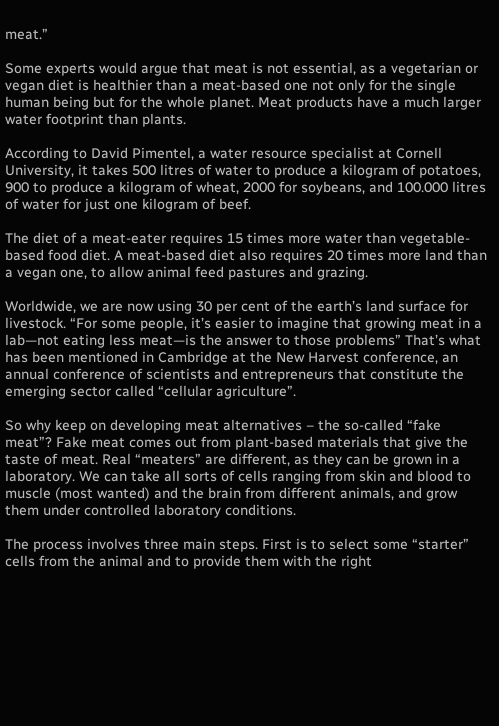meat.”

Some experts would argue that meat is not essential, as a vegetarian or vegan diet is healthier than a meat-based one not only for the single human being but for the whole planet. Meat products have a much larger water footprint than plants.

According to David Pimentel, a water resource specialist at Cornell University, it takes 500 litres of water to produce a kilogram of potatoes, 900 to produce a kilogram of wheat, 2000 for soybeans, and 100.000 litres of water for just one kilogram of beef.

The diet of a meat-eater requires 15 times more water than vegetable-based food diet. A meat-based diet also requires 20 times more land than a vegan one, to allow animal feed pastures and grazing.

Worldwide, we are now using 30 per cent of the earth’s land surface for livestock. “For some people, it’s easier to imagine that growing meat in a lab—not eating less meat—is the answer to those problems” That’s what has been mentioned in Cambridge at the New Harvest conference, an annual conference of scientists and entrepreneurs that constitute the emerging sector called “cellular agriculture”.

So why keep on developing meat alternatives – the so-called “fake meat”? Fake meat comes out from plant-based materials that give the taste of meat. Real “meaters” are different, as they can be grown in a laboratory. We can take all sorts of cells ranging from skin and blood to muscle (most wanted) and the brain from different animals, and grow them under controlled laboratory conditions.

The process involves three main steps. First is to select some “starter” cells from the animal and to provide them with the right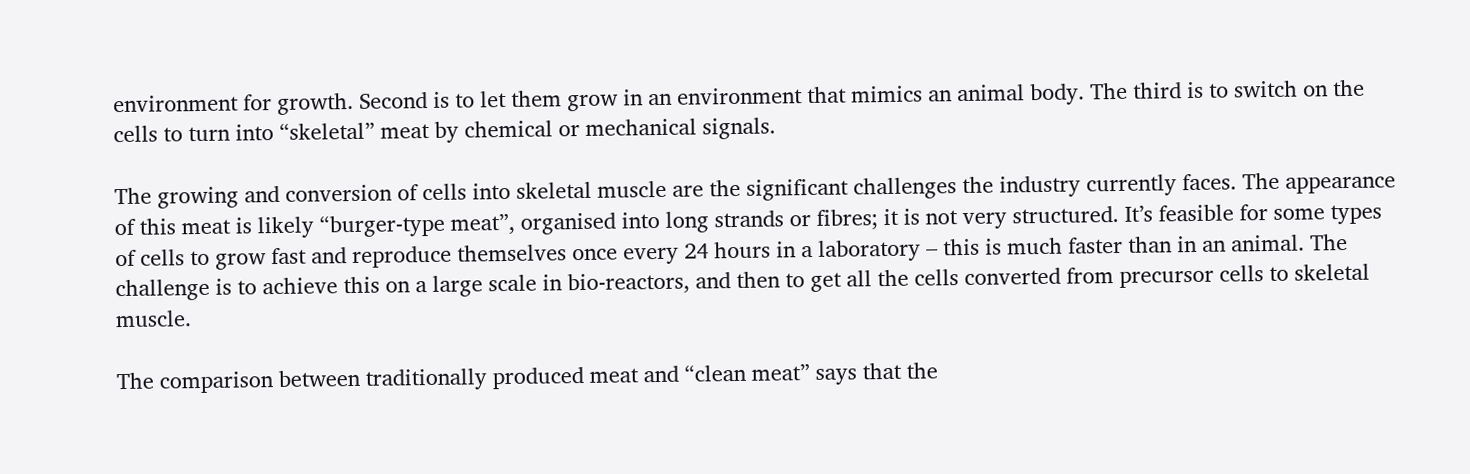environment for growth. Second is to let them grow in an environment that mimics an animal body. The third is to switch on the cells to turn into “skeletal” meat by chemical or mechanical signals.

The growing and conversion of cells into skeletal muscle are the significant challenges the industry currently faces. The appearance of this meat is likely “burger-type meat”, organised into long strands or fibres; it is not very structured. It’s feasible for some types of cells to grow fast and reproduce themselves once every 24 hours in a laboratory – this is much faster than in an animal. The challenge is to achieve this on a large scale in bio-reactors, and then to get all the cells converted from precursor cells to skeletal muscle.

The comparison between traditionally produced meat and “clean meat” says that the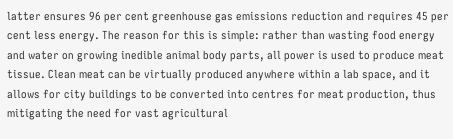latter ensures 96 per cent greenhouse gas emissions reduction and requires 45 per cent less energy. The reason for this is simple: rather than wasting food energy and water on growing inedible animal body parts, all power is used to produce meat tissue. Clean meat can be virtually produced anywhere within a lab space, and it allows for city buildings to be converted into centres for meat production, thus mitigating the need for vast agricultural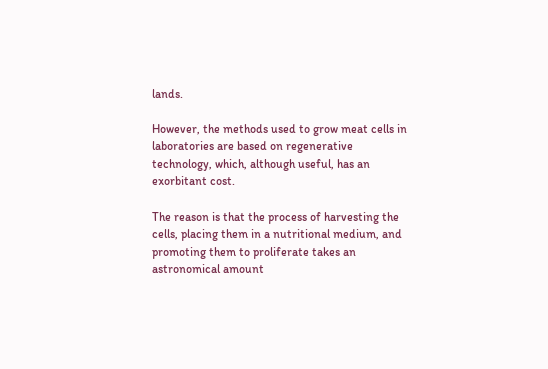lands.

However, the methods used to grow meat cells in laboratories are based on regenerative technology, which, although useful, has an exorbitant cost.

The reason is that the process of harvesting the cells, placing them in a nutritional medium, and promoting them to proliferate takes an astronomical amount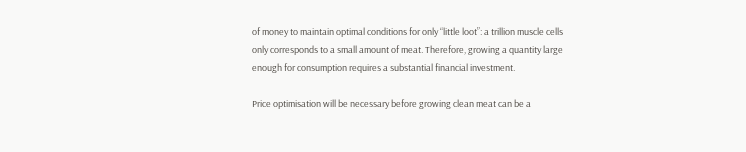of money to maintain optimal conditions for only “little loot”: a trillion muscle cells only corresponds to a small amount of meat. Therefore, growing a quantity large enough for consumption requires a substantial financial investment.

Price optimisation will be necessary before growing clean meat can be a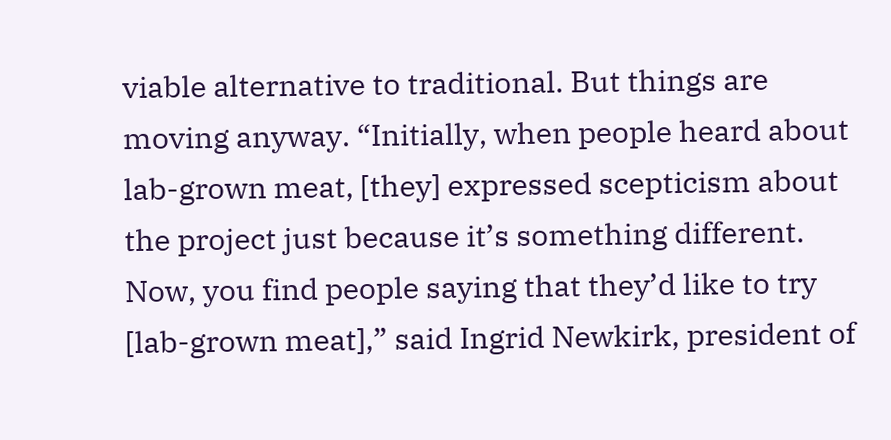viable alternative to traditional. But things are moving anyway. “Initially, when people heard about lab-grown meat, [they] expressed scepticism about the project just because it’s something different. Now, you find people saying that they’d like to try [lab-grown meat],” said Ingrid Newkirk, president of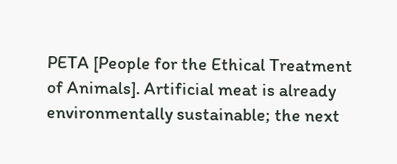PETA [People for the Ethical Treatment of Animals]. Artificial meat is already environmentally sustainable; the next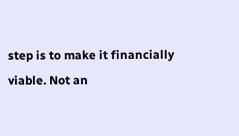step is to make it financially viable. Not an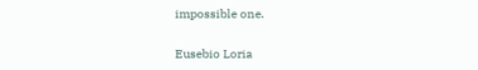impossible one.

Eusebio Loria